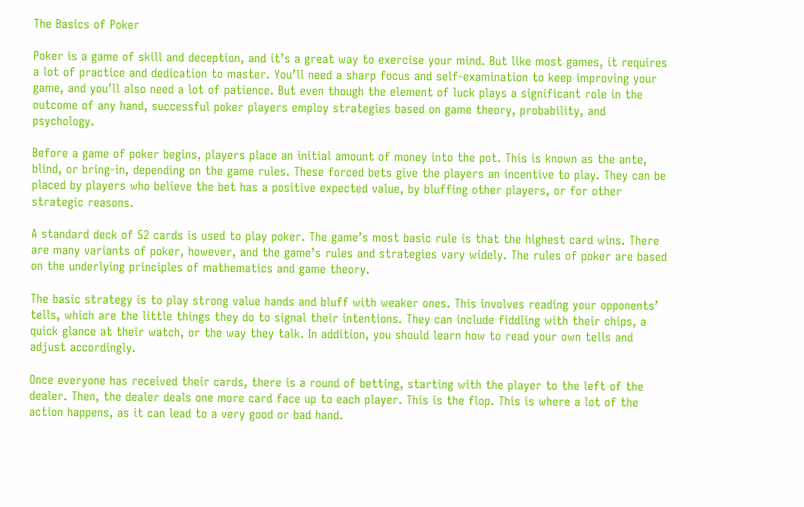The Basics of Poker

Poker is a game of skill and deception, and it’s a great way to exercise your mind. But like most games, it requires a lot of practice and dedication to master. You’ll need a sharp focus and self-examination to keep improving your game, and you’ll also need a lot of patience. But even though the element of luck plays a significant role in the outcome of any hand, successful poker players employ strategies based on game theory, probability, and psychology.

Before a game of poker begins, players place an initial amount of money into the pot. This is known as the ante, blind, or bring-in, depending on the game rules. These forced bets give the players an incentive to play. They can be placed by players who believe the bet has a positive expected value, by bluffing other players, or for other strategic reasons.

A standard deck of 52 cards is used to play poker. The game’s most basic rule is that the highest card wins. There are many variants of poker, however, and the game’s rules and strategies vary widely. The rules of poker are based on the underlying principles of mathematics and game theory.

The basic strategy is to play strong value hands and bluff with weaker ones. This involves reading your opponents’ tells, which are the little things they do to signal their intentions. They can include fiddling with their chips, a quick glance at their watch, or the way they talk. In addition, you should learn how to read your own tells and adjust accordingly.

Once everyone has received their cards, there is a round of betting, starting with the player to the left of the dealer. Then, the dealer deals one more card face up to each player. This is the flop. This is where a lot of the action happens, as it can lead to a very good or bad hand.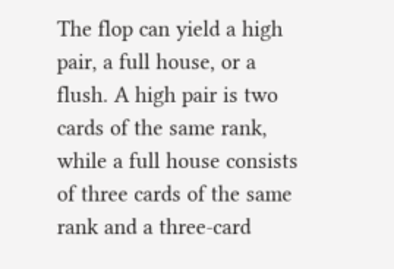The flop can yield a high pair, a full house, or a flush. A high pair is two cards of the same rank, while a full house consists of three cards of the same rank and a three-card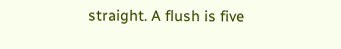straight. A flush is five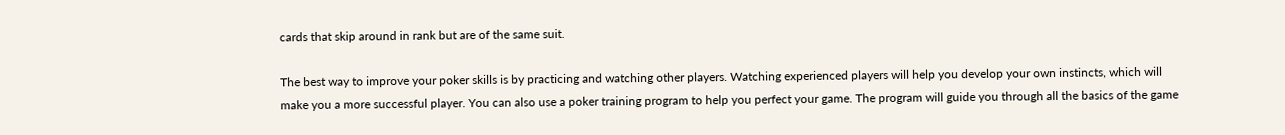cards that skip around in rank but are of the same suit.

The best way to improve your poker skills is by practicing and watching other players. Watching experienced players will help you develop your own instincts, which will make you a more successful player. You can also use a poker training program to help you perfect your game. The program will guide you through all the basics of the game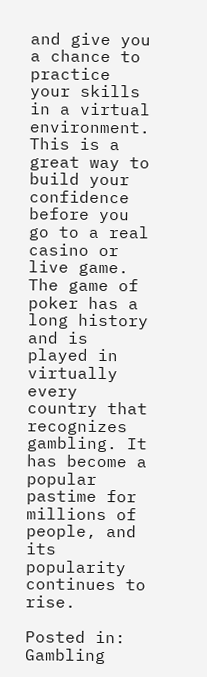and give you a chance to practice your skills in a virtual environment. This is a great way to build your confidence before you go to a real casino or live game. The game of poker has a long history and is played in virtually every country that recognizes gambling. It has become a popular pastime for millions of people, and its popularity continues to rise.

Posted in: Gambling